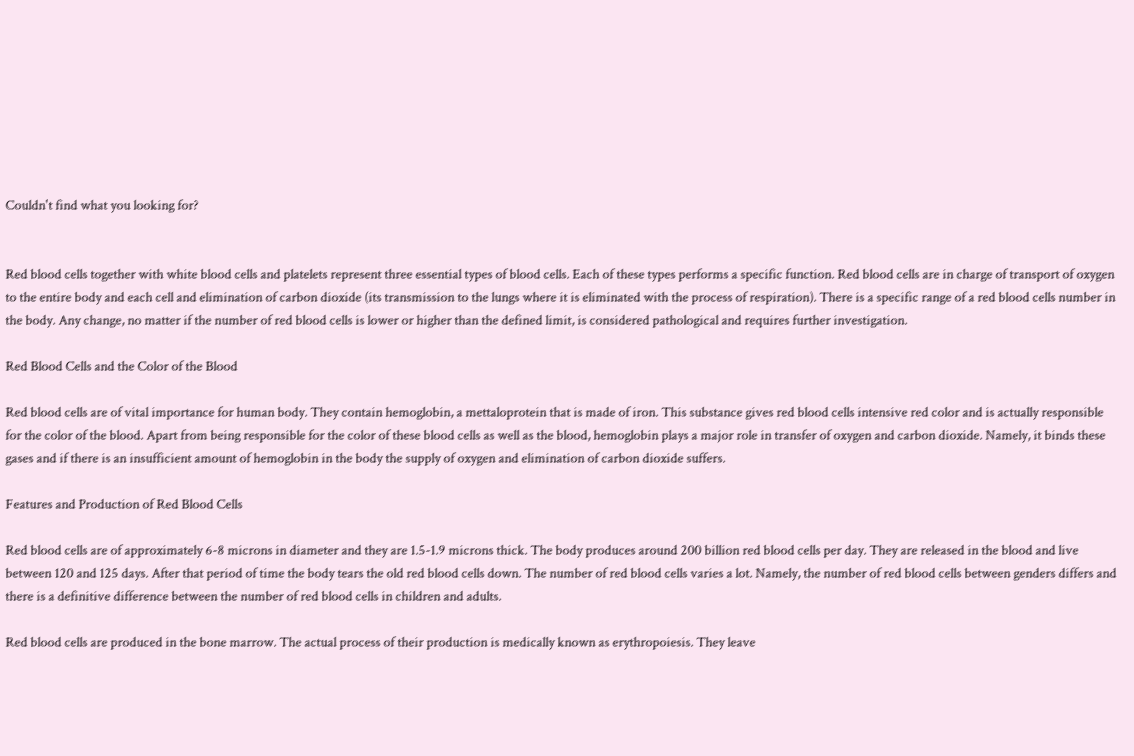Couldn't find what you looking for?


Red blood cells together with white blood cells and platelets represent three essential types of blood cells. Each of these types performs a specific function. Red blood cells are in charge of transport of oxygen to the entire body and each cell and elimination of carbon dioxide (its transmission to the lungs where it is eliminated with the process of respiration). There is a specific range of a red blood cells number in the body. Any change, no matter if the number of red blood cells is lower or higher than the defined limit, is considered pathological and requires further investigation.

Red Blood Cells and the Color of the Blood

Red blood cells are of vital importance for human body. They contain hemoglobin, a mettaloprotein that is made of iron. This substance gives red blood cells intensive red color and is actually responsible for the color of the blood. Apart from being responsible for the color of these blood cells as well as the blood, hemoglobin plays a major role in transfer of oxygen and carbon dioxide. Namely, it binds these gases and if there is an insufficient amount of hemoglobin in the body the supply of oxygen and elimination of carbon dioxide suffers.

Features and Production of Red Blood Cells

Red blood cells are of approximately 6-8 microns in diameter and they are 1.5-1.9 microns thick. The body produces around 200 billion red blood cells per day. They are released in the blood and live between 120 and 125 days. After that period of time the body tears the old red blood cells down. The number of red blood cells varies a lot. Namely, the number of red blood cells between genders differs and there is a definitive difference between the number of red blood cells in children and adults.

Red blood cells are produced in the bone marrow. The actual process of their production is medically known as erythropoiesis. They leave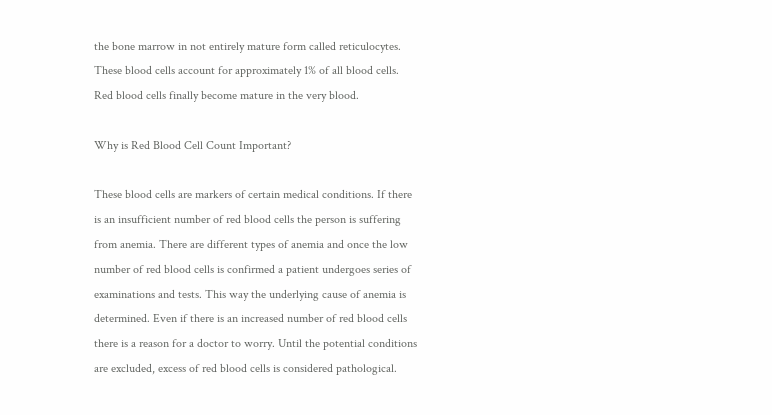the bone marrow in not entirely mature form called reticulocytes. These blood cells account for approximately 1% of all blood cells. Red blood cells finally become mature in the very blood.

Why is Red Blood Cell Count Important?

These blood cells are markers of certain medical conditions. If there is an insufficient number of red blood cells the person is suffering from anemia. There are different types of anemia and once the low number of red blood cells is confirmed a patient undergoes series of examinations and tests. This way the underlying cause of anemia is determined. Even if there is an increased number of red blood cells there is a reason for a doctor to worry. Until the potential conditions are excluded, excess of red blood cells is considered pathological.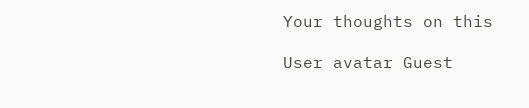Your thoughts on this

User avatar Guest